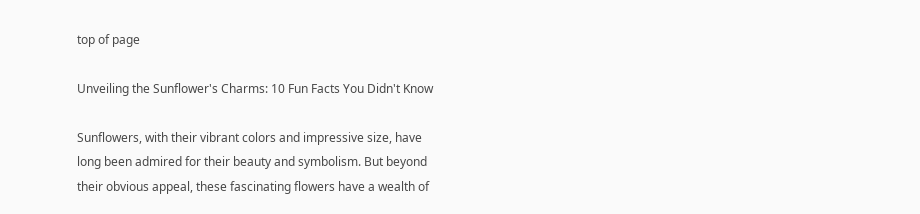top of page

Unveiling the Sunflower's Charms: 10 Fun Facts You Didn't Know

Sunflowers, with their vibrant colors and impressive size, have long been admired for their beauty and symbolism. But beyond their obvious appeal, these fascinating flowers have a wealth of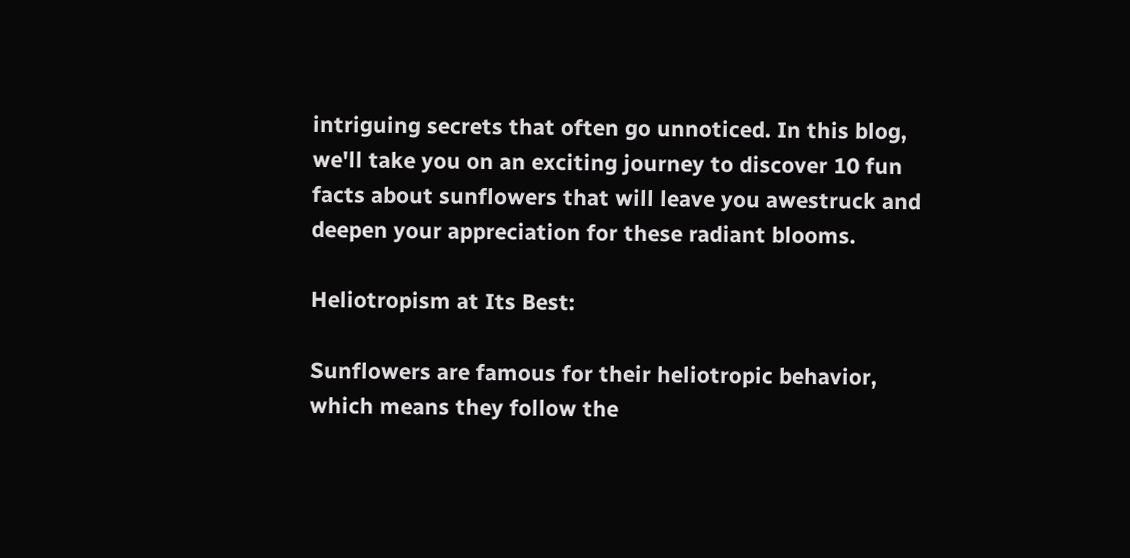intriguing secrets that often go unnoticed. In this blog, we'll take you on an exciting journey to discover 10 fun facts about sunflowers that will leave you awestruck and deepen your appreciation for these radiant blooms.

Heliotropism at Its Best:

Sunflowers are famous for their heliotropic behavior, which means they follow the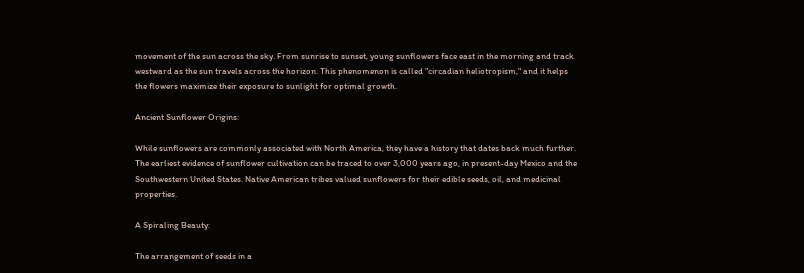movement of the sun across the sky. From sunrise to sunset, young sunflowers face east in the morning and track westward as the sun travels across the horizon. This phenomenon is called "circadian heliotropism," and it helps the flowers maximize their exposure to sunlight for optimal growth.

Ancient Sunflower Origins:

While sunflowers are commonly associated with North America, they have a history that dates back much further. The earliest evidence of sunflower cultivation can be traced to over 3,000 years ago, in present-day Mexico and the Southwestern United States. Native American tribes valued sunflowers for their edible seeds, oil, and medicinal properties.

A Spiraling Beauty:

The arrangement of seeds in a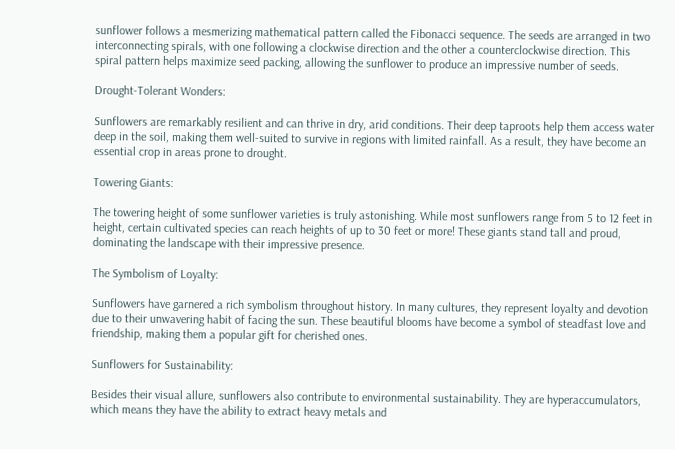sunflower follows a mesmerizing mathematical pattern called the Fibonacci sequence. The seeds are arranged in two interconnecting spirals, with one following a clockwise direction and the other a counterclockwise direction. This spiral pattern helps maximize seed packing, allowing the sunflower to produce an impressive number of seeds.

Drought-Tolerant Wonders:

Sunflowers are remarkably resilient and can thrive in dry, arid conditions. Their deep taproots help them access water deep in the soil, making them well-suited to survive in regions with limited rainfall. As a result, they have become an essential crop in areas prone to drought.

Towering Giants:

The towering height of some sunflower varieties is truly astonishing. While most sunflowers range from 5 to 12 feet in height, certain cultivated species can reach heights of up to 30 feet or more! These giants stand tall and proud, dominating the landscape with their impressive presence.

The Symbolism of Loyalty:

Sunflowers have garnered a rich symbolism throughout history. In many cultures, they represent loyalty and devotion due to their unwavering habit of facing the sun. These beautiful blooms have become a symbol of steadfast love and friendship, making them a popular gift for cherished ones.

Sunflowers for Sustainability:

Besides their visual allure, sunflowers also contribute to environmental sustainability. They are hyperaccumulators, which means they have the ability to extract heavy metals and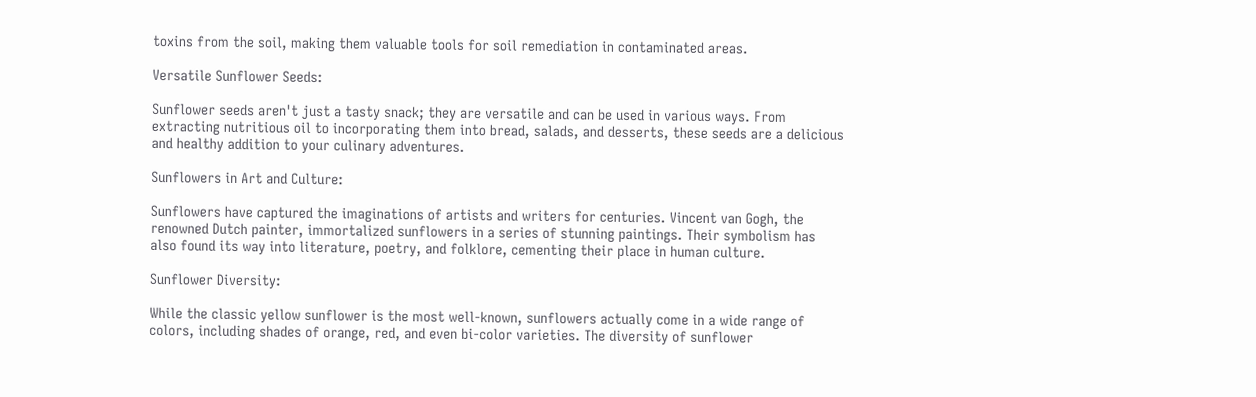toxins from the soil, making them valuable tools for soil remediation in contaminated areas.

Versatile Sunflower Seeds:

Sunflower seeds aren't just a tasty snack; they are versatile and can be used in various ways. From extracting nutritious oil to incorporating them into bread, salads, and desserts, these seeds are a delicious and healthy addition to your culinary adventures.

Sunflowers in Art and Culture:

Sunflowers have captured the imaginations of artists and writers for centuries. Vincent van Gogh, the renowned Dutch painter, immortalized sunflowers in a series of stunning paintings. Their symbolism has also found its way into literature, poetry, and folklore, cementing their place in human culture.

Sunflower Diversity:

While the classic yellow sunflower is the most well-known, sunflowers actually come in a wide range of colors, including shades of orange, red, and even bi-color varieties. The diversity of sunflower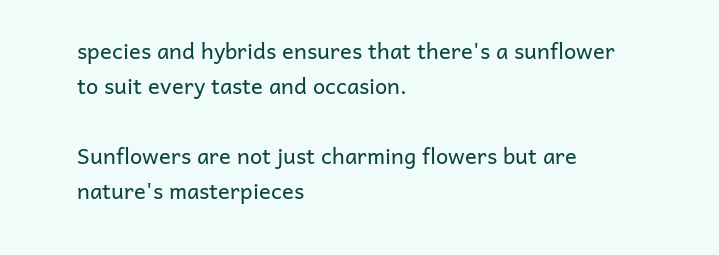species and hybrids ensures that there's a sunflower to suit every taste and occasion.

Sunflowers are not just charming flowers but are nature's masterpieces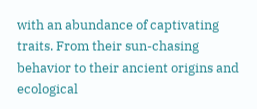with an abundance of captivating traits. From their sun-chasing behavior to their ancient origins and ecological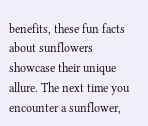benefits, these fun facts about sunflowers showcase their unique allure. The next time you encounter a sunflower,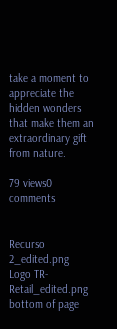take a moment to appreciate the hidden wonders that make them an extraordinary gift from nature.

79 views0 comments


Recurso 2_edited.png
Logo TR-Retail_edited.png
bottom of page